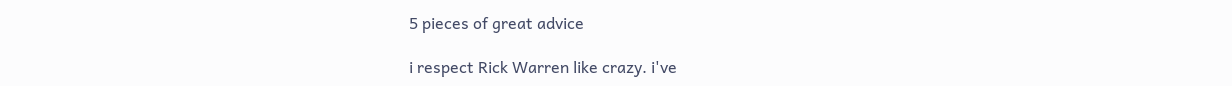5 pieces of great advice

i respect Rick Warren like crazy. i've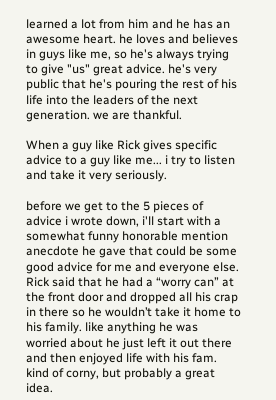learned a lot from him and he has an awesome heart. he loves and believes in guys like me, so he's always trying to give "us" great advice. he's very public that he's pouring the rest of his life into the leaders of the next generation. we are thankful.

When a guy like Rick gives specific advice to a guy like me... i try to listen and take it very seriously.

before we get to the 5 pieces of advice i wrote down, i'll start with a somewhat funny honorable mention anecdote he gave that could be some good advice for me and everyone else.
Rick said that he had a “worry can” at the front door and dropped all his crap in there so he wouldn’t take it home to his family. like anything he was worried about he just left it out there and then enjoyed life with his fam. kind of corny, but probably a great idea.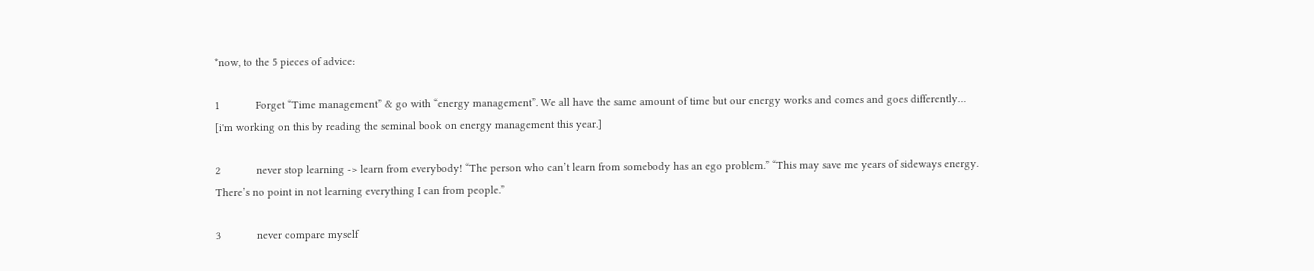*now, to the 5 pieces of advice:

1            Forget “Time management” & go with “energy management”. We all have the same amount of time but our energy works and comes and goes differently…
[i'm working on this by reading the seminal book on energy management this year.]

2            never stop learning -> learn from everybody! “The person who can’t learn from somebody has an ego problem.” “This may save me years of sideways energy. There’s no point in not learning everything I can from people.”

3            never compare myself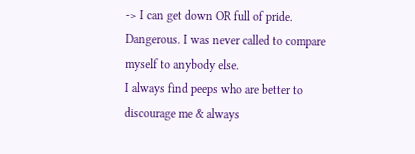-> I can get down OR full of pride. Dangerous. I was never called to compare myself to anybody else.
I always find peeps who are better to discourage me & always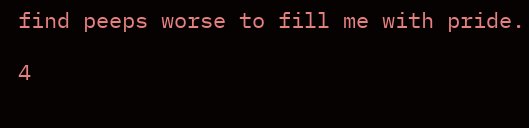find peeps worse to fill me with pride.

4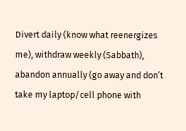Divert daily (know what reenergizes me), withdraw weekly (Sabbath), abandon annually (go away and don’t take my laptop/cell phone with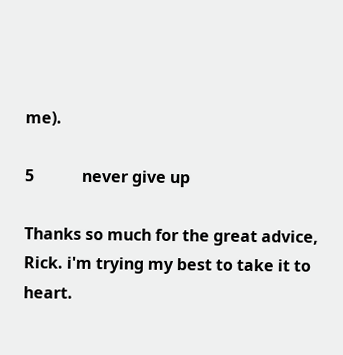me).

5            never give up

Thanks so much for the great advice, Rick. i'm trying my best to take it to heart.